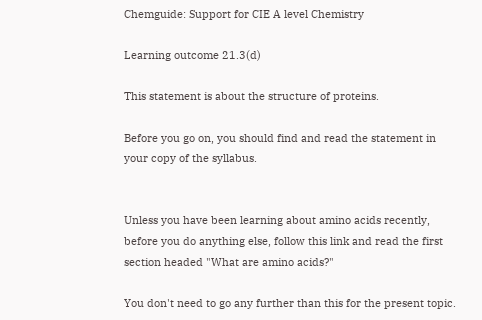Chemguide: Support for CIE A level Chemistry

Learning outcome 21.3(d)

This statement is about the structure of proteins.

Before you go on, you should find and read the statement in your copy of the syllabus.


Unless you have been learning about amino acids recently, before you do anything else, follow this link and read the first section headed "What are amino acids?"

You don't need to go any further than this for the present topic.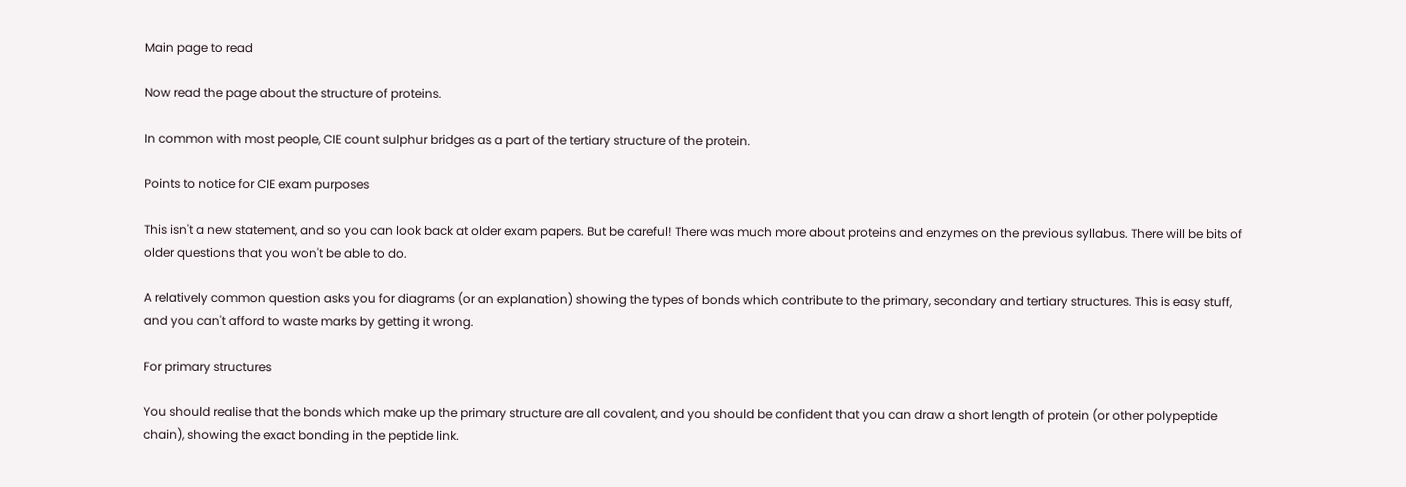Main page to read

Now read the page about the structure of proteins.

In common with most people, CIE count sulphur bridges as a part of the tertiary structure of the protein.

Points to notice for CIE exam purposes

This isn't a new statement, and so you can look back at older exam papers. But be careful! There was much more about proteins and enzymes on the previous syllabus. There will be bits of older questions that you won't be able to do.

A relatively common question asks you for diagrams (or an explanation) showing the types of bonds which contribute to the primary, secondary and tertiary structures. This is easy stuff, and you can't afford to waste marks by getting it wrong.

For primary structures

You should realise that the bonds which make up the primary structure are all covalent, and you should be confident that you can draw a short length of protein (or other polypeptide chain), showing the exact bonding in the peptide link.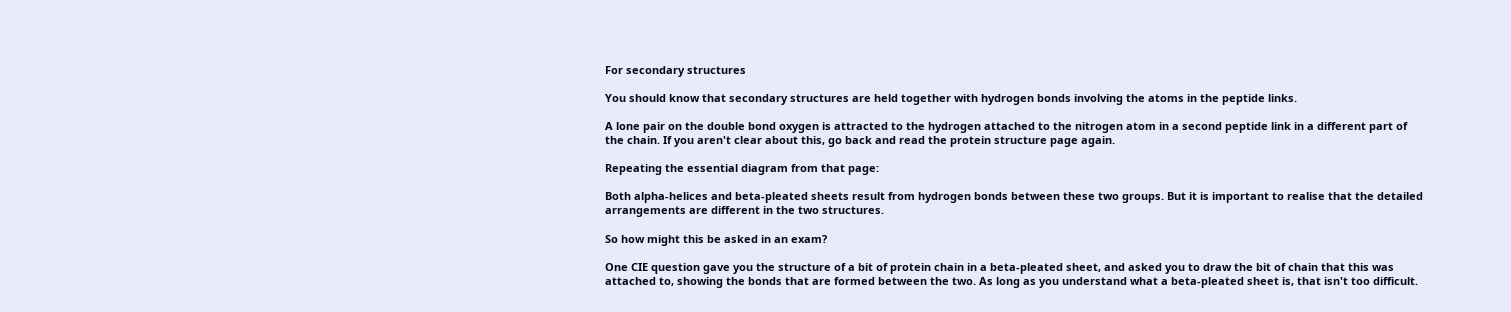For secondary structures

You should know that secondary structures are held together with hydrogen bonds involving the atoms in the peptide links.

A lone pair on the double bond oxygen is attracted to the hydrogen attached to the nitrogen atom in a second peptide link in a different part of the chain. If you aren't clear about this, go back and read the protein structure page again.

Repeating the essential diagram from that page:

Both alpha-helices and beta-pleated sheets result from hydrogen bonds between these two groups. But it is important to realise that the detailed arrangements are different in the two structures.

So how might this be asked in an exam?

One CIE question gave you the structure of a bit of protein chain in a beta-pleated sheet, and asked you to draw the bit of chain that this was attached to, showing the bonds that are formed between the two. As long as you understand what a beta-pleated sheet is, that isn't too difficult.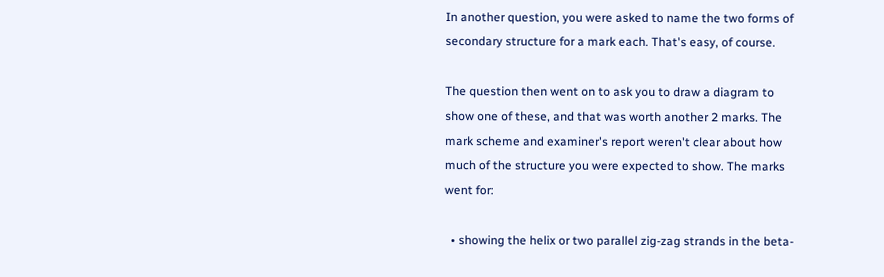In another question, you were asked to name the two forms of secondary structure for a mark each. That's easy, of course.

The question then went on to ask you to draw a diagram to show one of these, and that was worth another 2 marks. The mark scheme and examiner's report weren't clear about how much of the structure you were expected to show. The marks went for:

  • showing the helix or two parallel zig-zag strands in the beta-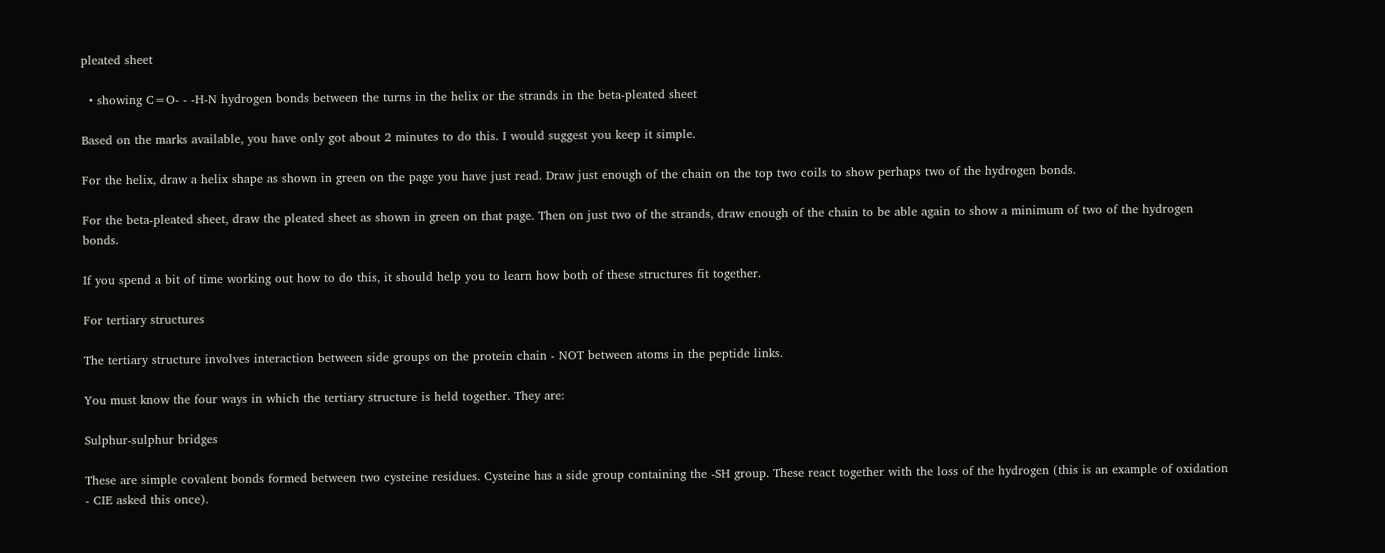pleated sheet

  • showing C=O- - -H-N hydrogen bonds between the turns in the helix or the strands in the beta-pleated sheet

Based on the marks available, you have only got about 2 minutes to do this. I would suggest you keep it simple.

For the helix, draw a helix shape as shown in green on the page you have just read. Draw just enough of the chain on the top two coils to show perhaps two of the hydrogen bonds.

For the beta-pleated sheet, draw the pleated sheet as shown in green on that page. Then on just two of the strands, draw enough of the chain to be able again to show a minimum of two of the hydrogen bonds.

If you spend a bit of time working out how to do this, it should help you to learn how both of these structures fit together.

For tertiary structures

The tertiary structure involves interaction between side groups on the protein chain - NOT between atoms in the peptide links.

You must know the four ways in which the tertiary structure is held together. They are:

Sulphur-sulphur bridges

These are simple covalent bonds formed between two cysteine residues. Cysteine has a side group containing the -SH group. These react together with the loss of the hydrogen (this is an example of oxidation - CIE asked this once).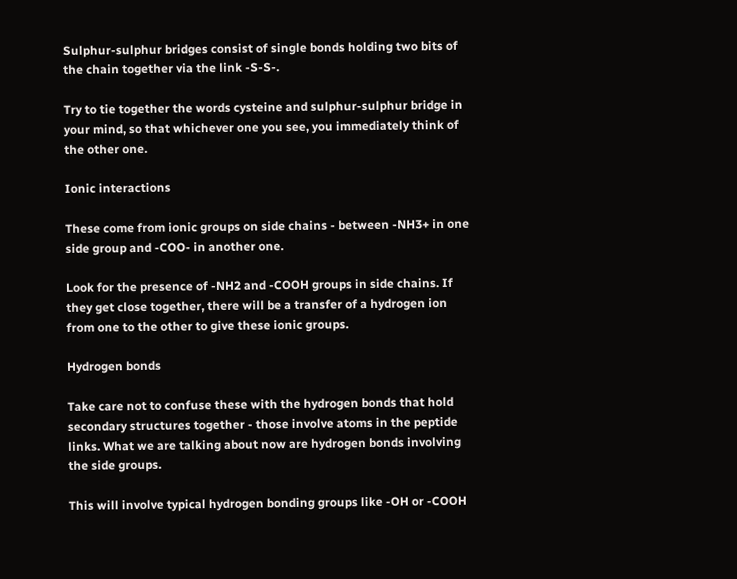Sulphur-sulphur bridges consist of single bonds holding two bits of the chain together via the link -S-S-.

Try to tie together the words cysteine and sulphur-sulphur bridge in your mind, so that whichever one you see, you immediately think of the other one.

Ionic interactions

These come from ionic groups on side chains - between -NH3+ in one side group and -COO- in another one.

Look for the presence of -NH2 and -COOH groups in side chains. If they get close together, there will be a transfer of a hydrogen ion from one to the other to give these ionic groups.

Hydrogen bonds

Take care not to confuse these with the hydrogen bonds that hold secondary structures together - those involve atoms in the peptide links. What we are talking about now are hydrogen bonds involving the side groups.

This will involve typical hydrogen bonding groups like -OH or -COOH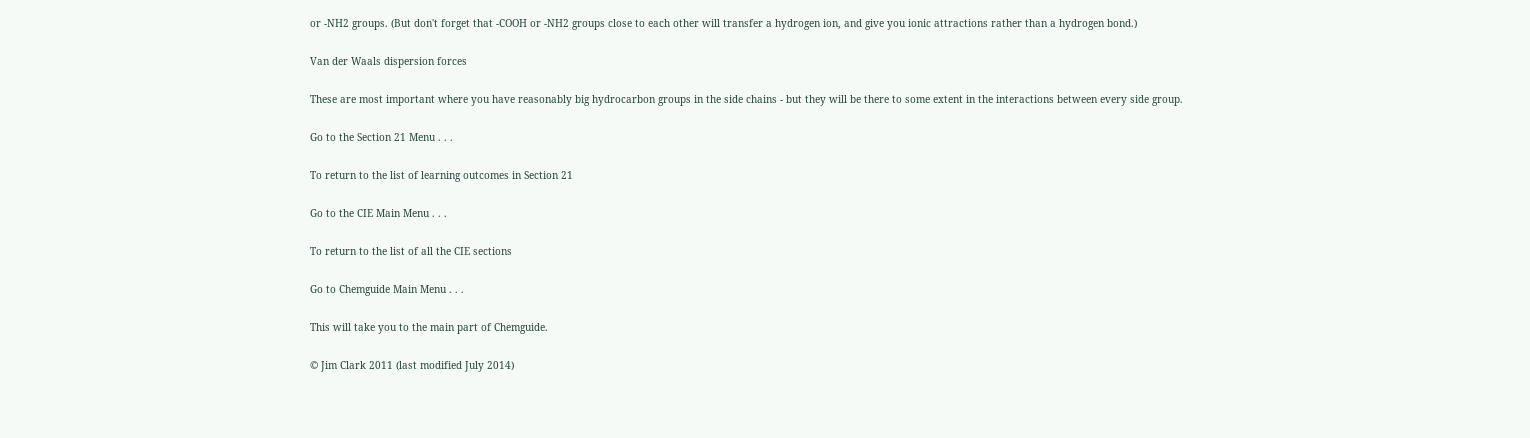or -NH2 groups. (But don't forget that -COOH or -NH2 groups close to each other will transfer a hydrogen ion, and give you ionic attractions rather than a hydrogen bond.)

Van der Waals dispersion forces

These are most important where you have reasonably big hydrocarbon groups in the side chains - but they will be there to some extent in the interactions between every side group.

Go to the Section 21 Menu . . .

To return to the list of learning outcomes in Section 21

Go to the CIE Main Menu . . .

To return to the list of all the CIE sections

Go to Chemguide Main Menu . . .

This will take you to the main part of Chemguide.

© Jim Clark 2011 (last modified July 2014)